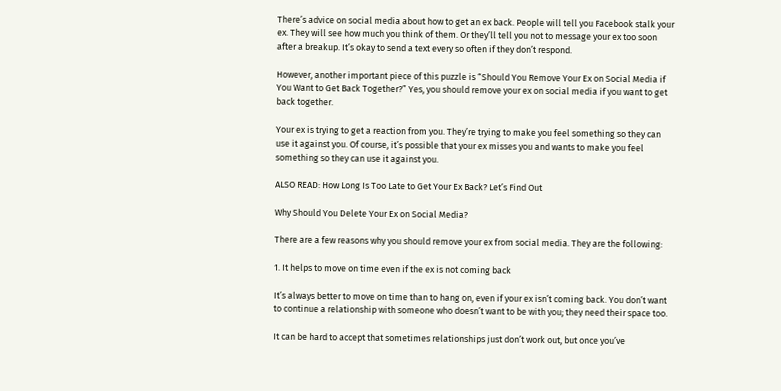There’s advice on social media about how to get an ex back. People will tell you Facebook stalk your ex. They will see how much you think of them. Or they’ll tell you not to message your ex too soon after a breakup. It’s okay to send a text every so often if they don’t respond.

However, another important piece of this puzzle is “Should You Remove Your Ex on Social Media if You Want to Get Back Together?” Yes, you should remove your ex on social media if you want to get back together.

Your ex is trying to get a reaction from you. They’re trying to make you feel something so they can use it against you. Of course, it’s possible that your ex misses you and wants to make you feel something so they can use it against you.

ALSO READ: How Long Is Too Late to Get Your Ex Back? Let’s Find Out

Why Should You Delete Your Ex on Social Media?

There are a few reasons why you should remove your ex from social media. They are the following:

1. It helps to move on time even if the ex is not coming back

It’s always better to move on time than to hang on, even if your ex isn’t coming back. You don’t want to continue a relationship with someone who doesn’t want to be with you; they need their space too.

It can be hard to accept that sometimes relationships just don’t work out, but once you’ve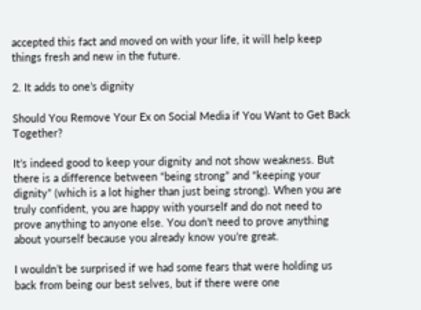accepted this fact and moved on with your life, it will help keep things fresh and new in the future.

2. It adds to one’s dignity

Should You Remove Your Ex on Social Media if You Want to Get Back Together?

It’s indeed good to keep your dignity and not show weakness. But there is a difference between “being strong” and “keeping your dignity” (which is a lot higher than just being strong). When you are truly confident, you are happy with yourself and do not need to prove anything to anyone else. You don’t need to prove anything about yourself because you already know you’re great.

I wouldn’t be surprised if we had some fears that were holding us back from being our best selves, but if there were one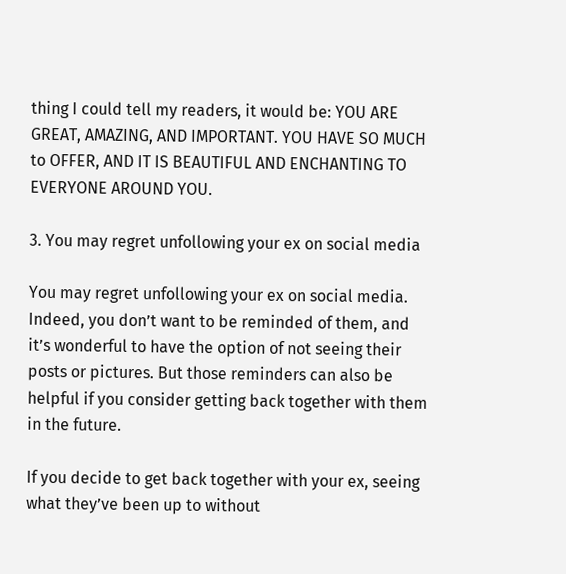thing I could tell my readers, it would be: YOU ARE GREAT, AMAZING, AND IMPORTANT. YOU HAVE SO MUCH to OFFER, AND IT IS BEAUTIFUL AND ENCHANTING TO EVERYONE AROUND YOU.

3. You may regret unfollowing your ex on social media

You may regret unfollowing your ex on social media. Indeed, you don’t want to be reminded of them, and it’s wonderful to have the option of not seeing their posts or pictures. But those reminders can also be helpful if you consider getting back together with them in the future.

If you decide to get back together with your ex, seeing what they’ve been up to without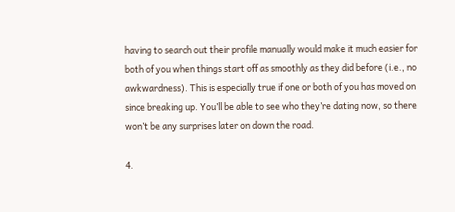having to search out their profile manually would make it much easier for both of you when things start off as smoothly as they did before (i.e., no awkwardness). This is especially true if one or both of you has moved on since breaking up. You’ll be able to see who they’re dating now, so there won’t be any surprises later on down the road.

4.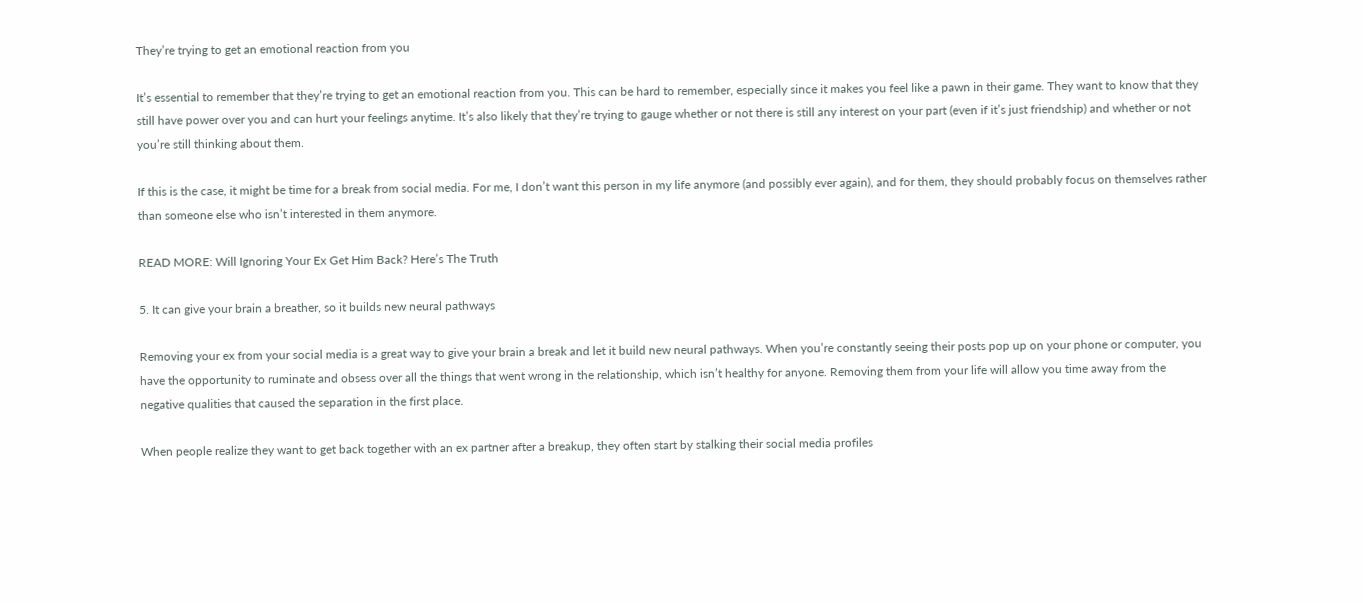They’re trying to get an emotional reaction from you

It’s essential to remember that they’re trying to get an emotional reaction from you. This can be hard to remember, especially since it makes you feel like a pawn in their game. They want to know that they still have power over you and can hurt your feelings anytime. It’s also likely that they’re trying to gauge whether or not there is still any interest on your part (even if it’s just friendship) and whether or not you’re still thinking about them.

If this is the case, it might be time for a break from social media. For me, I don’t want this person in my life anymore (and possibly ever again), and for them, they should probably focus on themselves rather than someone else who isn’t interested in them anymore.

READ MORE: Will Ignoring Your Ex Get Him Back? Here’s The Truth

5. It can give your brain a breather, so it builds new neural pathways

Removing your ex from your social media is a great way to give your brain a break and let it build new neural pathways. When you’re constantly seeing their posts pop up on your phone or computer, you have the opportunity to ruminate and obsess over all the things that went wrong in the relationship, which isn’t healthy for anyone. Removing them from your life will allow you time away from the negative qualities that caused the separation in the first place.

When people realize they want to get back together with an ex partner after a breakup, they often start by stalking their social media profiles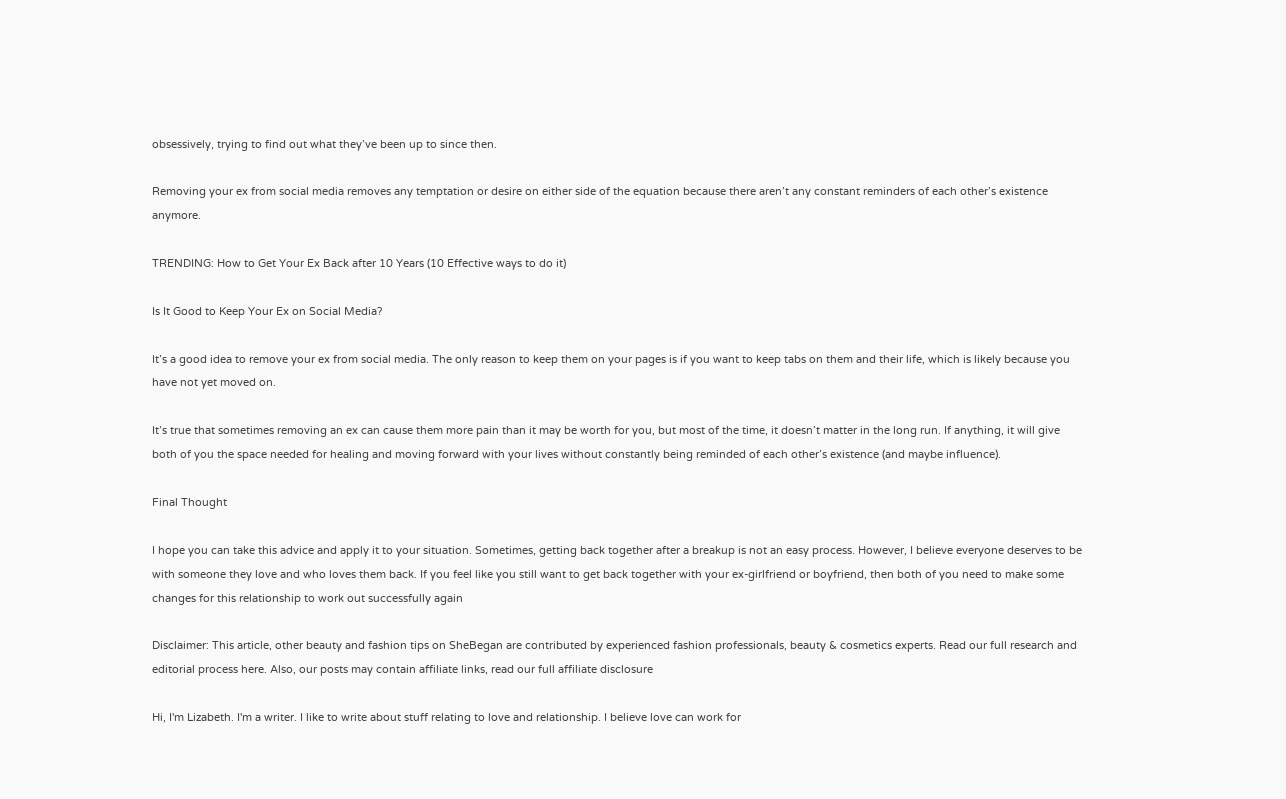obsessively, trying to find out what they’ve been up to since then.

Removing your ex from social media removes any temptation or desire on either side of the equation because there aren’t any constant reminders of each other’s existence anymore.

TRENDING: How to Get Your Ex Back after 10 Years (10 Effective ways to do it)

Is It Good to Keep Your Ex on Social Media?

It’s a good idea to remove your ex from social media. The only reason to keep them on your pages is if you want to keep tabs on them and their life, which is likely because you have not yet moved on.

It’s true that sometimes removing an ex can cause them more pain than it may be worth for you, but most of the time, it doesn’t matter in the long run. If anything, it will give both of you the space needed for healing and moving forward with your lives without constantly being reminded of each other’s existence (and maybe influence).

Final Thought

I hope you can take this advice and apply it to your situation. Sometimes, getting back together after a breakup is not an easy process. However, I believe everyone deserves to be with someone they love and who loves them back. If you feel like you still want to get back together with your ex-girlfriend or boyfriend, then both of you need to make some changes for this relationship to work out successfully again

Disclaimer: This article, other beauty and fashion tips on SheBegan are contributed by experienced fashion professionals, beauty & cosmetics experts. Read our full research and editorial process here. Also, our posts may contain affiliate links, read our full affiliate disclosure

Hi, I'm Lizabeth. I'm a writer. I like to write about stuff relating to love and relationship. I believe love can work for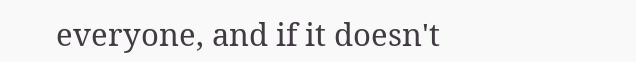everyone, and if it doesn't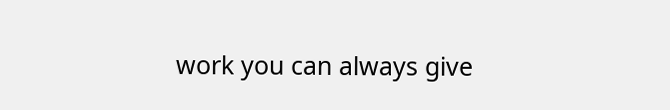work you can always give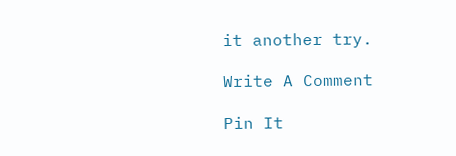it another try.

Write A Comment

Pin It